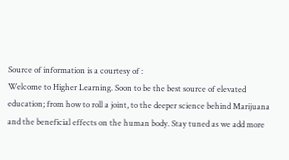Source of information is a courtesy of :
Welcome to Higher Learning. Soon to be the best source of elevated education; from how to roll a joint, to the deeper science behind Marijuana and the beneficial effects on the human body. Stay tuned as we add more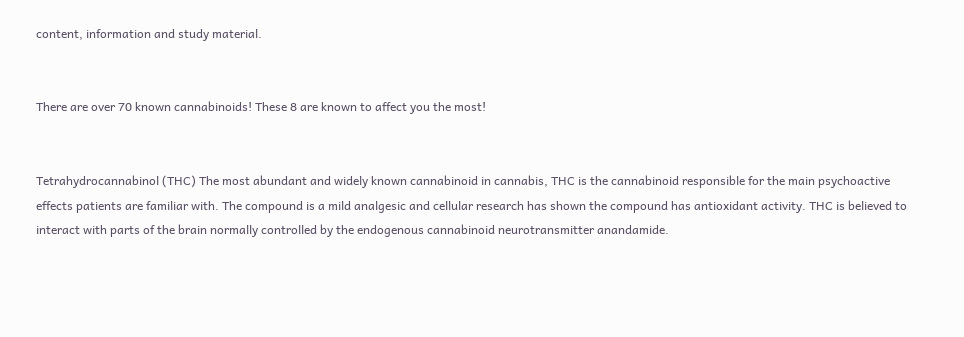content, information and study material.


There are over 70 known cannabinoids! These 8 are known to affect you the most!


Tetrahydrocannabinol (THC) The most abundant and widely known cannabinoid in cannabis, THC is the cannabinoid responsible for the main psychoactive effects patients are familiar with. The compound is a mild analgesic and cellular research has shown the compound has antioxidant activity. THC is believed to interact with parts of the brain normally controlled by the endogenous cannabinoid neurotransmitter anandamide.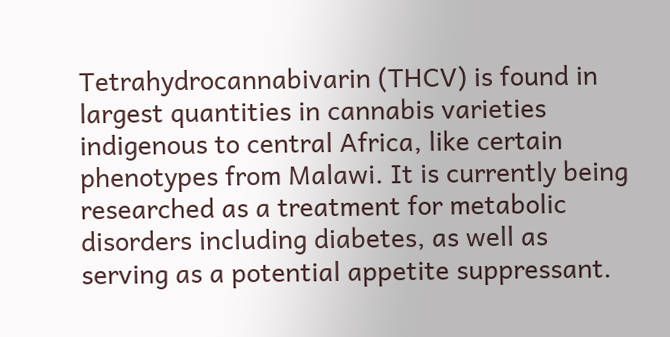Tetrahydrocannabivarin (THCV) is found in largest quantities in cannabis varieties indigenous to central Africa, like certain phenotypes from Malawi. It is currently being researched as a treatment for metabolic disorders including diabetes, as well as serving as a potential appetite suppressant.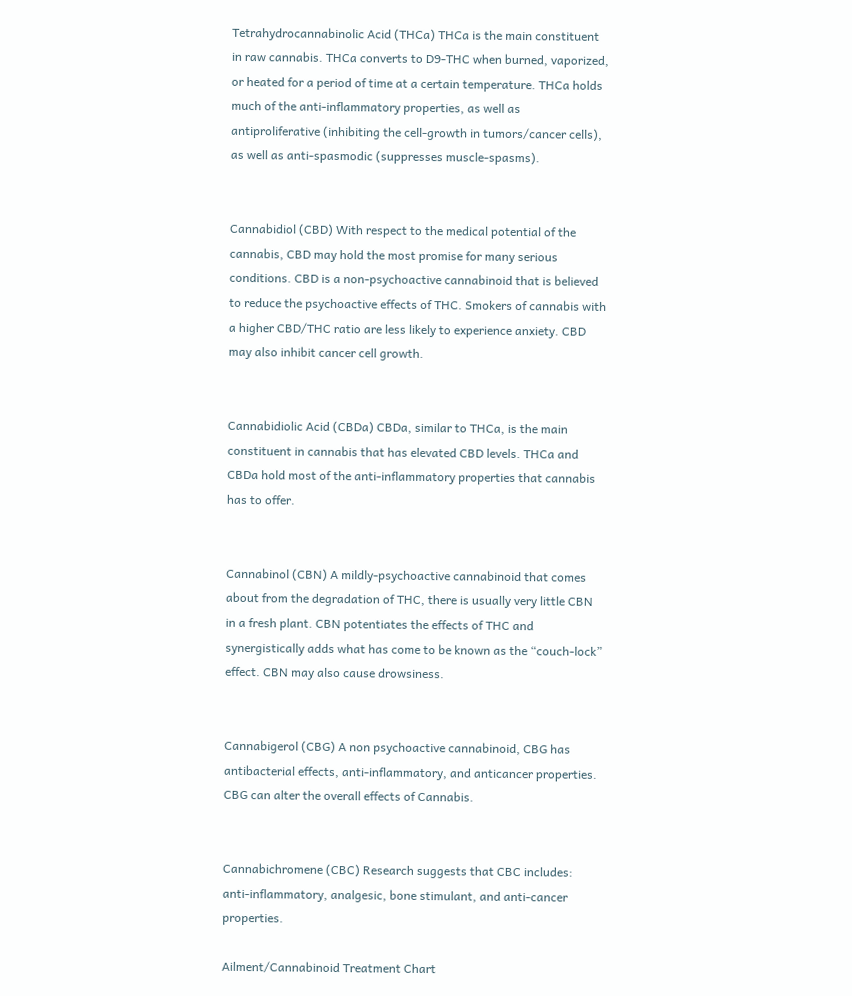Tetrahydrocannabinolic Acid (THCa) THCa is the main constituent in raw cannabis. THCa converts to D9-THC when burned, vaporized, or heated for a period of time at a certain temperature. THCa holds much of the anti-inflammatory properties, as well as antiproliferative (inhibiting the cell-growth in tumors/cancer cells), as well as anti-spasmodic (suppresses muscle-spasms).


Cannabidiol (CBD) With respect to the medical potential of the cannabis, CBD may hold the most promise for many serious conditions. CBD is a non-psychoactive cannabinoid that is believed to reduce the psychoactive effects of THC. Smokers of cannabis with a higher CBD/THC ratio are less likely to experience anxiety. CBD may also inhibit cancer cell growth.


Cannabidiolic Acid (CBDa) CBDa, similar to THCa, is the main constituent in cannabis that has elevated CBD levels. THCa and CBDa hold most of the anti-inflammatory properties that cannabis has to offer.


Cannabinol (CBN) A mildly-psychoactive cannabinoid that comes about from the degradation of THC, there is usually very little CBN in a fresh plant. CBN potentiates the effects of THC and synergistically adds what has come to be known as the “couch-lock” effect. CBN may also cause drowsiness.


Cannabigerol (CBG) A non psychoactive cannabinoid, CBG has antibacterial effects, anti-inflammatory, and anticancer properties. CBG can alter the overall effects of Cannabis.


Cannabichromene (CBC) Research suggests that CBC includes: anti-inflammatory, analgesic, bone stimulant, and anti-cancer properties.

Ailment/Cannabinoid Treatment Chart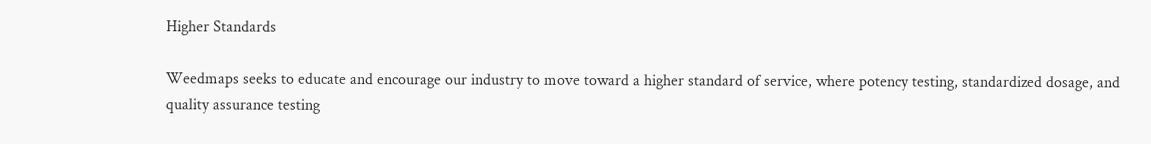Higher Standards

Weedmaps seeks to educate and encourage our industry to move toward a higher standard of service, where potency testing, standardized dosage, and quality assurance testing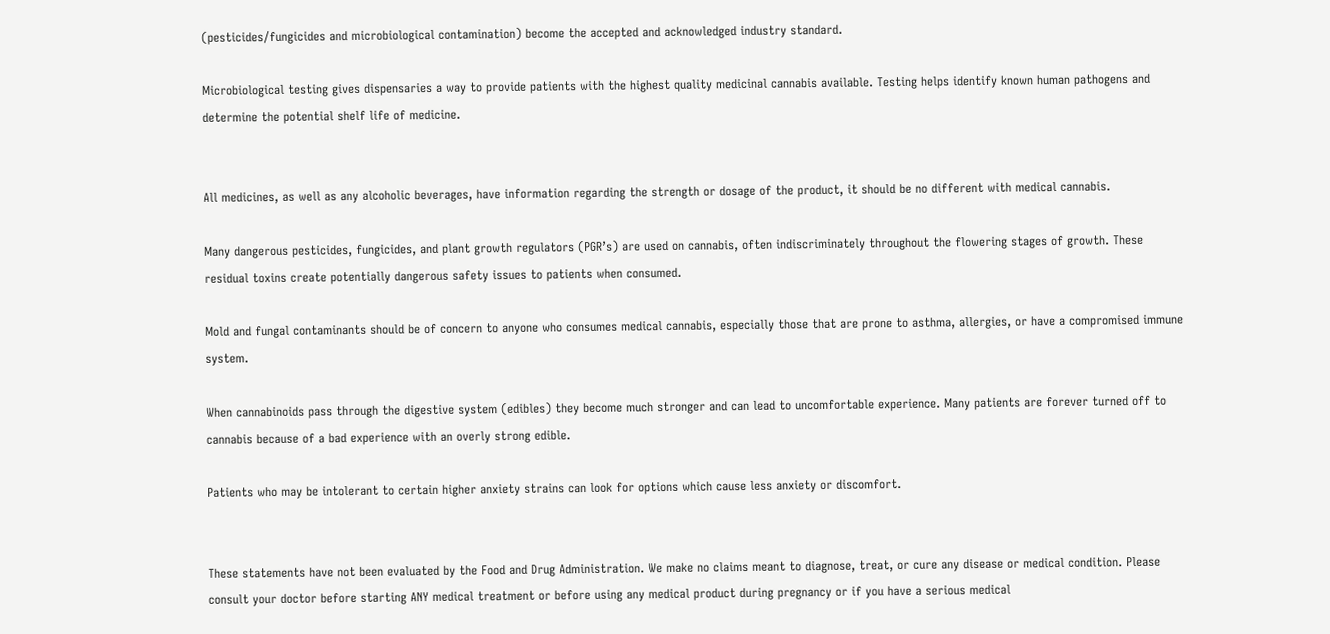(pesticides/fungicides and microbiological contamination) become the accepted and acknowledged industry standard.

Microbiological testing gives dispensaries a way to provide patients with the highest quality medicinal cannabis available. Testing helps identify known human pathogens and determine the potential shelf life of medicine.


All medicines, as well as any alcoholic beverages, have information regarding the strength or dosage of the product, it should be no different with medical cannabis.

Many dangerous pesticides, fungicides, and plant growth regulators (PGR’s) are used on cannabis, often indiscriminately throughout the flowering stages of growth. These residual toxins create potentially dangerous safety issues to patients when consumed.

Mold and fungal contaminants should be of concern to anyone who consumes medical cannabis, especially those that are prone to asthma, allergies, or have a compromised immune system.

When cannabinoids pass through the digestive system (edibles) they become much stronger and can lead to uncomfortable experience. Many patients are forever turned off to cannabis because of a bad experience with an overly strong edible.

Patients who may be intolerant to certain higher anxiety strains can look for options which cause less anxiety or discomfort.


These statements have not been evaluated by the Food and Drug Administration. We make no claims meant to diagnose, treat, or cure any disease or medical condition. Please consult your doctor before starting ANY medical treatment or before using any medical product during pregnancy or if you have a serious medical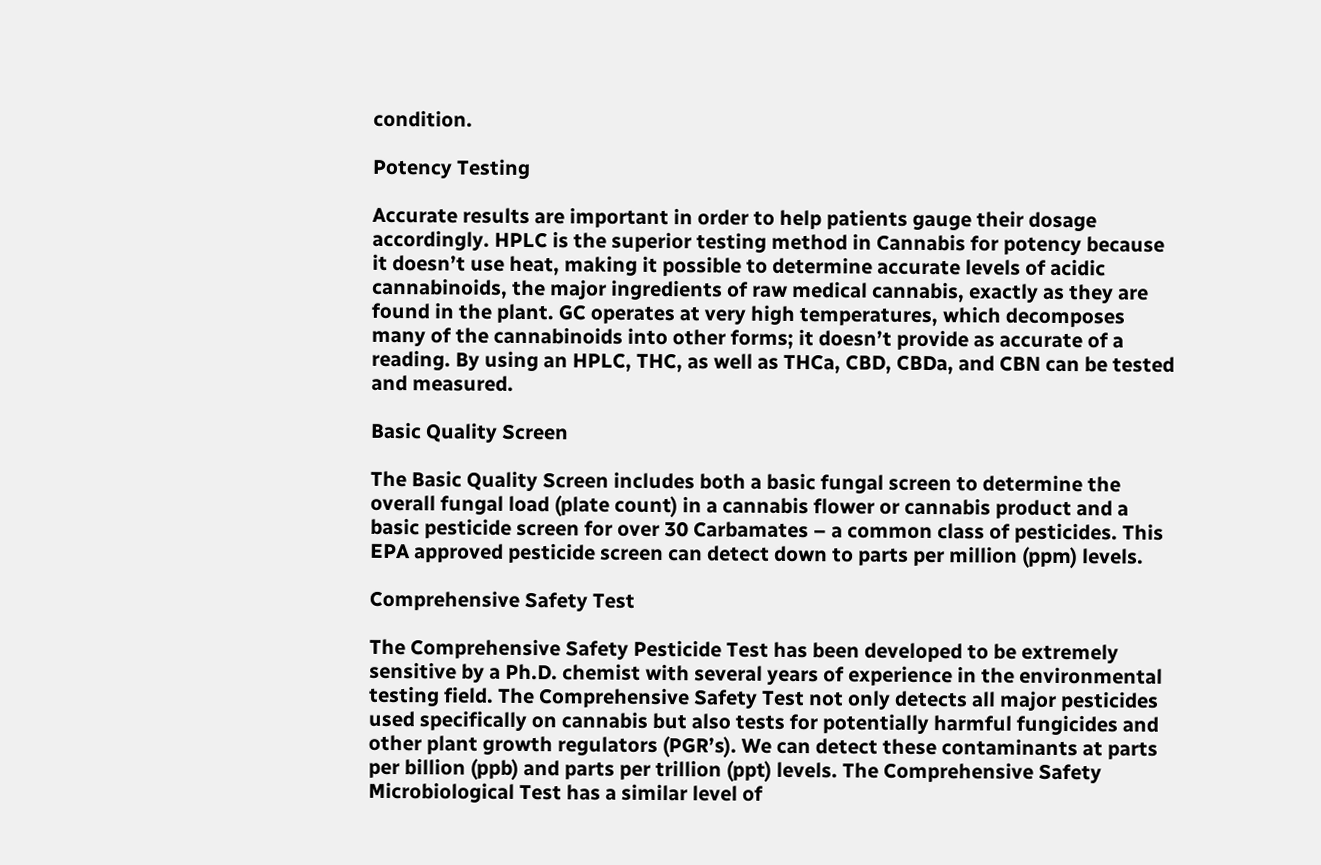condition.

Potency Testing

Accurate results are important in order to help patients gauge their dosage accordingly. HPLC is the superior testing method in Cannabis for potency because it doesn’t use heat, making it possible to determine accurate levels of acidic cannabinoids, the major ingredients of raw medical cannabis, exactly as they are found in the plant. GC operates at very high temperatures, which decomposes many of the cannabinoids into other forms; it doesn’t provide as accurate of a reading. By using an HPLC, THC, as well as THCa, CBD, CBDa, and CBN can be tested and measured.

Basic Quality Screen

The Basic Quality Screen includes both a basic fungal screen to determine the overall fungal load (plate count) in a cannabis flower or cannabis product and a basic pesticide screen for over 30 Carbamates – a common class of pesticides. This EPA approved pesticide screen can detect down to parts per million (ppm) levels.

Comprehensive Safety Test

The Comprehensive Safety Pesticide Test has been developed to be extremely sensitive by a Ph.D. chemist with several years of experience in the environmental testing field. The Comprehensive Safety Test not only detects all major pesticides used specifically on cannabis but also tests for potentially harmful fungicides and other plant growth regulators (PGR’s). We can detect these contaminants at parts per billion (ppb) and parts per trillion (ppt) levels. The Comprehensive Safety Microbiological Test has a similar level of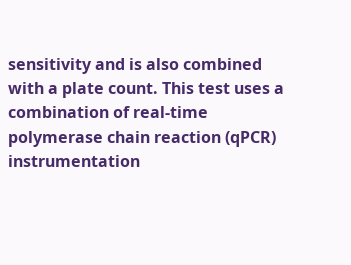sensitivity and is also combined with a plate count. This test uses a combination of real-time polymerase chain reaction (qPCR) instrumentation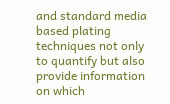and standard media based plating techniques not only to quantify but also provide information on which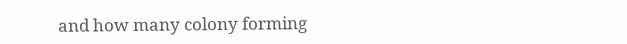and how many colony forming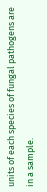units of each species of fungal pathogens are in a sample.